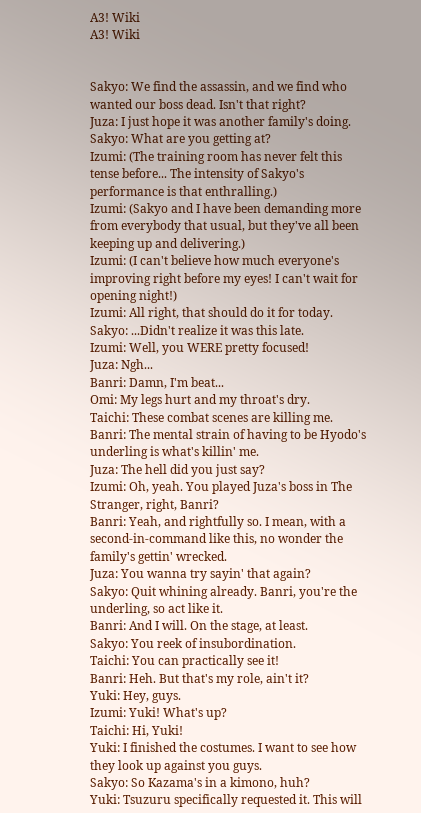A3! Wiki
A3! Wiki


Sakyo: We find the assassin, and we find who wanted our boss dead. Isn't that right?
Juza: I just hope it was another family's doing.
Sakyo: What are you getting at?
Izumi: (The training room has never felt this tense before... The intensity of Sakyo's performance is that enthralling.)
Izumi: (Sakyo and I have been demanding more from everybody that usual, but they've all been keeping up and delivering.)
Izumi: (I can't believe how much everyone's improving right before my eyes! I can't wait for opening night!)
Izumi: All right, that should do it for today.
Sakyo: ...Didn't realize it was this late.
Izumi: Well, you WERE pretty focused!
Juza: Ngh...
Banri: Damn, I'm beat...
Omi: My legs hurt and my throat's dry.
Taichi: These combat scenes are killing me.
Banri: The mental strain of having to be Hyodo's underling is what's killin' me.
Juza: The hell did you just say?
Izumi: Oh, yeah. You played Juza's boss in The Stranger, right, Banri?
Banri: Yeah, and rightfully so. I mean, with a second-in-command like this, no wonder the family's gettin' wrecked.
Juza: You wanna try sayin' that again?
Sakyo: Quit whining already. Banri, you're the underling, so act like it.
Banri: And I will. On the stage, at least.
Sakyo: You reek of insubordination.
Taichi: You can practically see it!
Banri: Heh. But that's my role, ain't it?
Yuki: Hey, guys.
Izumi: Yuki! What's up?
Taichi: Hi, Yuki!
Yuki: I finished the costumes. I want to see how they look up against you guys.
Sakyo: So Kazama's in a kimono, huh?
Yuki: Tsuzuru specifically requested it. This will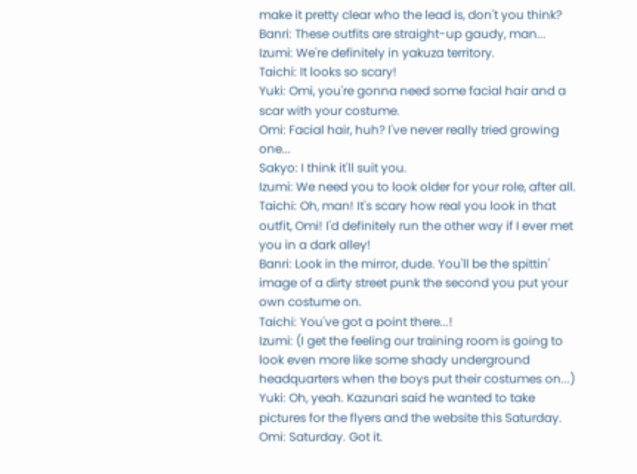make it pretty clear who the lead is, don't you think?
Banri: These outfits are straight-up gaudy, man...
Izumi: We're definitely in yakuza territory.
Taichi: It looks so scary!
Yuki: Omi, you're gonna need some facial hair and a scar with your costume.
Omi: Facial hair, huh? I've never really tried growing one...
Sakyo: I think it'll suit you.
Izumi: We need you to look older for your role, after all.
Taichi: Oh, man! It's scary how real you look in that outfit, Omi! I'd definitely run the other way if I ever met you in a dark alley!
Banri: Look in the mirror, dude. You'll be the spittin' image of a dirty street punk the second you put your own costume on.
Taichi: You've got a point there...!
Izumi: (I get the feeling our training room is going to look even more like some shady underground headquarters when the boys put their costumes on...)
Yuki: Oh, yeah. Kazunari said he wanted to take pictures for the flyers and the website this Saturday.
Omi: Saturday. Got it.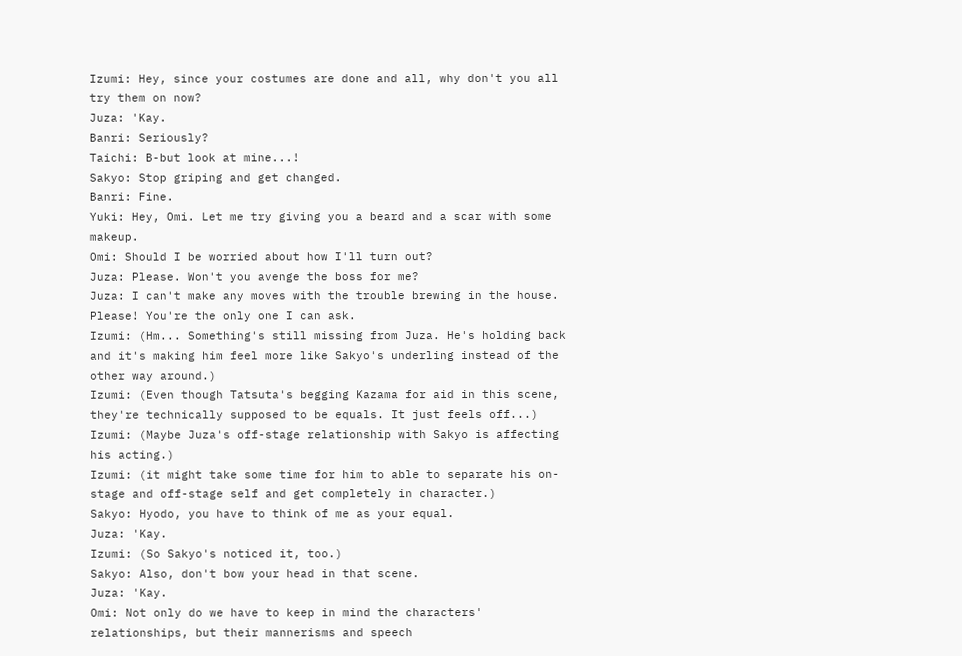Izumi: Hey, since your costumes are done and all, why don't you all try them on now?
Juza: 'Kay.
Banri: Seriously?
Taichi: B-but look at mine...!
Sakyo: Stop griping and get changed.
Banri: Fine.
Yuki: Hey, Omi. Let me try giving you a beard and a scar with some makeup.
Omi: Should I be worried about how I'll turn out?
Juza: Please. Won't you avenge the boss for me?
Juza: I can't make any moves with the trouble brewing in the house. Please! You're the only one I can ask.
Izumi: (Hm... Something's still missing from Juza. He's holding back and it's making him feel more like Sakyo's underling instead of the other way around.)
Izumi: (Even though Tatsuta's begging Kazama for aid in this scene, they're technically supposed to be equals. It just feels off...)
Izumi: (Maybe Juza's off-stage relationship with Sakyo is affecting his acting.)
Izumi: (it might take some time for him to able to separate his on-stage and off-stage self and get completely in character.)
Sakyo: Hyodo, you have to think of me as your equal.
Juza: 'Kay.
Izumi: (So Sakyo's noticed it, too.)
Sakyo: Also, don't bow your head in that scene.
Juza: 'Kay.
Omi: Not only do we have to keep in mind the characters' relationships, but their mannerisms and speech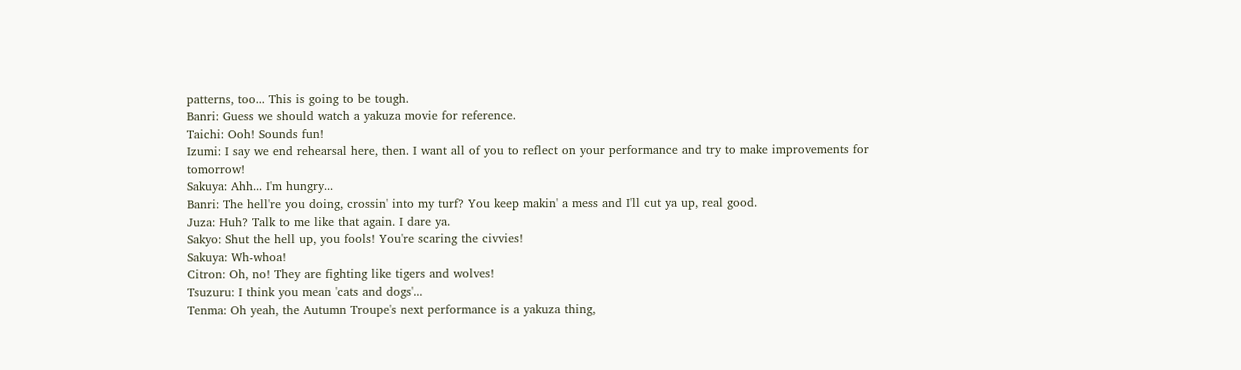patterns, too... This is going to be tough.
Banri: Guess we should watch a yakuza movie for reference.
Taichi: Ooh! Sounds fun!
Izumi: I say we end rehearsal here, then. I want all of you to reflect on your performance and try to make improvements for tomorrow!
Sakuya: Ahh... I'm hungry...
Banri: The hell're you doing, crossin' into my turf? You keep makin' a mess and I'll cut ya up, real good.
Juza: Huh? Talk to me like that again. I dare ya.
Sakyo: Shut the hell up, you fools! You're scaring the civvies!
Sakuya: Wh-whoa!
Citron: Oh, no! They are fighting like tigers and wolves!
Tsuzuru: I think you mean 'cats and dogs'...
Tenma: Oh yeah, the Autumn Troupe's next performance is a yakuza thing,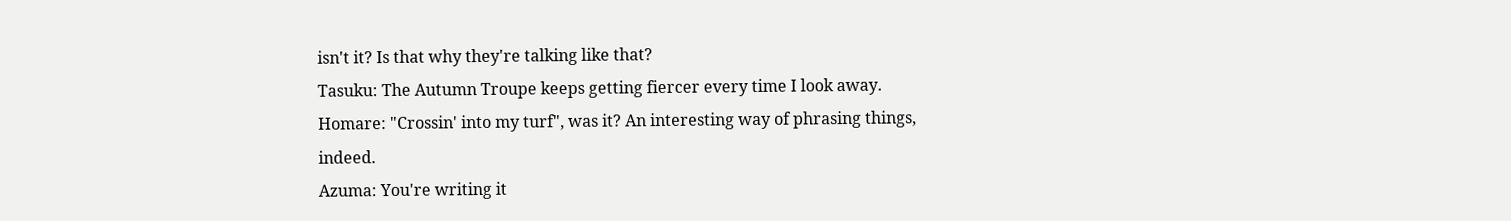isn't it? Is that why they're talking like that?
Tasuku: The Autumn Troupe keeps getting fiercer every time I look away.
Homare: "Crossin' into my turf", was it? An interesting way of phrasing things, indeed.
Azuma: You're writing it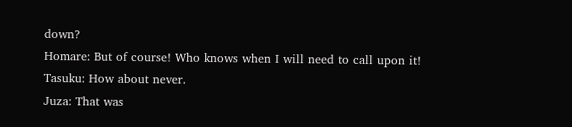down?
Homare: But of course! Who knows when I will need to call upon it!
Tasuku: How about never.
Juza: That was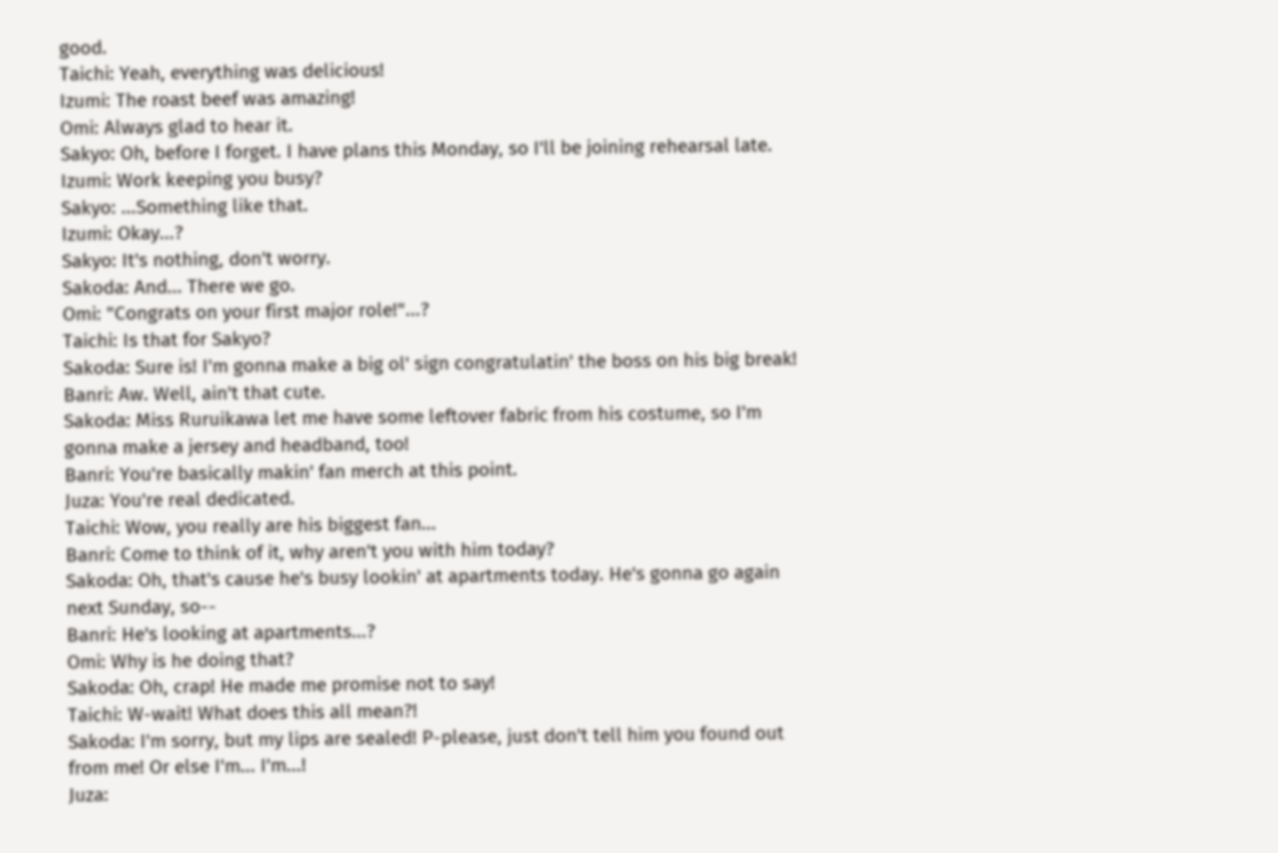good.
Taichi: Yeah, everything was delicious!
Izumi: The roast beef was amazing!
Omi: Always glad to hear it.
Sakyo: Oh, before I forget. I have plans this Monday, so I'll be joining rehearsal late.
Izumi: Work keeping you busy?
Sakyo: ...Something like that.
Izumi: Okay...?
Sakyo: It's nothing, don't worry.
Sakoda: And... There we go.
Omi: "Congrats on your first major role!"...?
Taichi: Is that for Sakyo?
Sakoda: Sure is! I'm gonna make a big ol' sign congratulatin' the boss on his big break!
Banri: Aw. Well, ain't that cute.
Sakoda: Miss Ruruikawa let me have some leftover fabric from his costume, so I'm gonna make a jersey and headband, too!
Banri: You're basically makin' fan merch at this point.
Juza: You're real dedicated.
Taichi: Wow, you really are his biggest fan...
Banri: Come to think of it, why aren't you with him today?
Sakoda: Oh, that's cause he's busy lookin' at apartments today. He's gonna go again next Sunday, so--
Banri: He's looking at apartments...?
Omi: Why is he doing that?
Sakoda: Oh, crap! He made me promise not to say!
Taichi: W-wait! What does this all mean?!
Sakoda: I'm sorry, but my lips are sealed! P-please, just don't tell him you found out from me! Or else I'm... I'm...!
Juza: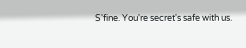S'fine. You're secret's safe with us.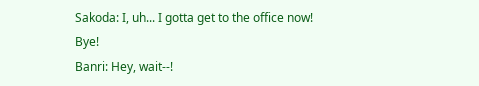Sakoda: I, uh... I gotta get to the office now! Bye!
Banri: Hey, wait--!